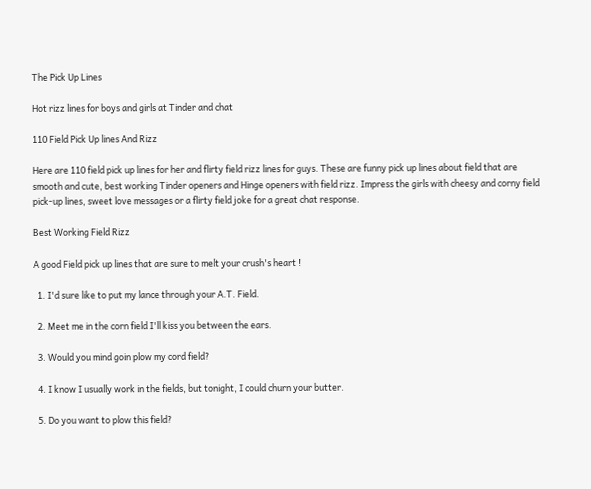The Pick Up Lines

Hot rizz lines for boys and girls at Tinder and chat

110 Field Pick Up lines And Rizz

Here are 110 field pick up lines for her and flirty field rizz lines for guys. These are funny pick up lines about field that are smooth and cute, best working Tinder openers and Hinge openers with field rizz. Impress the girls with cheesy and corny field pick-up lines, sweet love messages or a flirty field joke for a great chat response.

Best Working Field Rizz

A good Field pick up lines that are sure to melt your crush's heart !

  1. I'd sure like to put my lance through your A.T. Field.

  2. Meet me in the corn field I'll kiss you between the ears.

  3. Would you mind goin plow my cord field?

  4. I know I usually work in the fields, but tonight, I could churn your butter.

  5. Do you want to plow this field?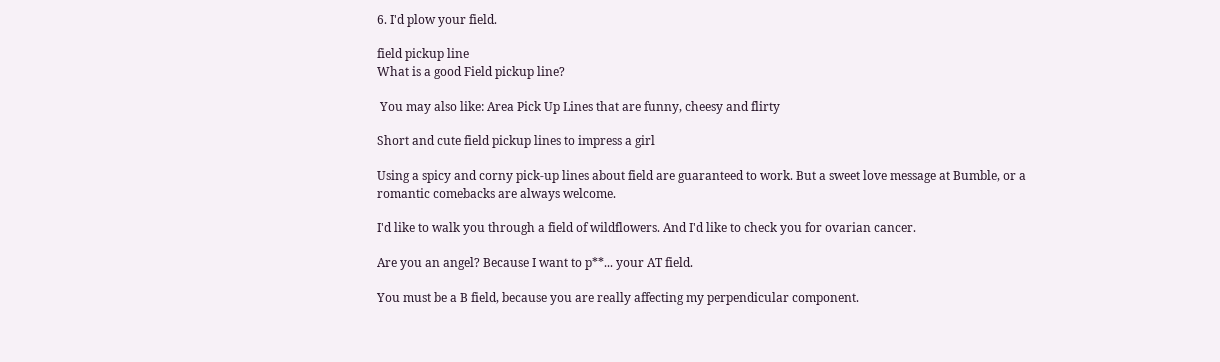6. I'd plow your field.

field pickup line
What is a good Field pickup line?

 You may also like: Area Pick Up Lines that are funny, cheesy and flirty

Short and cute field pickup lines to impress a girl

Using a spicy and corny pick-up lines about field are guaranteed to work. But a sweet love message at Bumble, or a romantic comebacks are always welcome.

I'd like to walk you through a field of wildflowers. And I'd like to check you for ovarian cancer.

Are you an angel? Because I want to p**... your AT field.

You must be a B field, because you are really affecting my perpendicular component.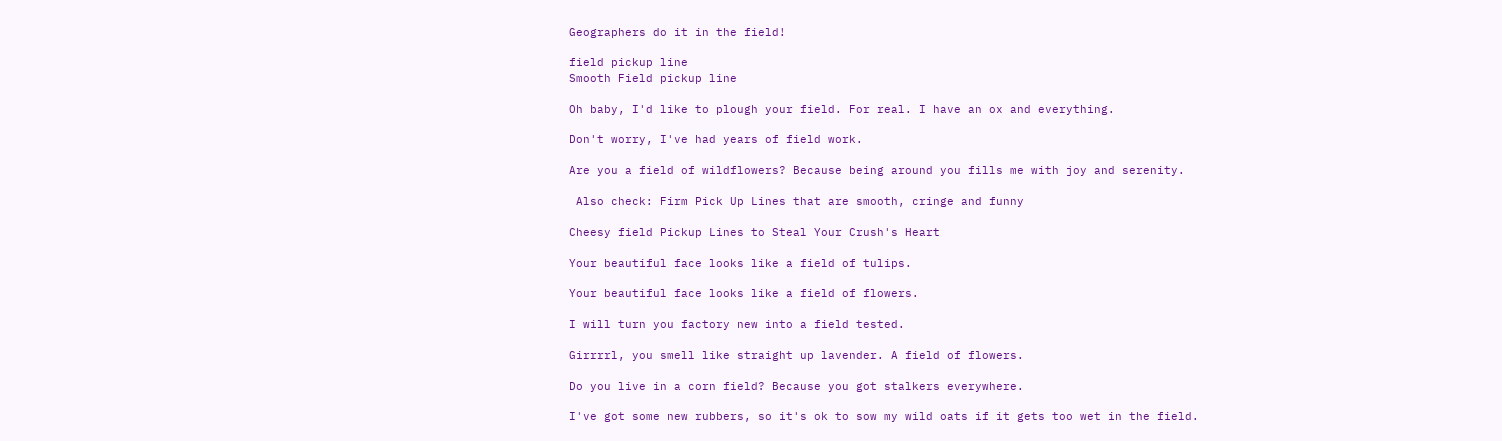Geographers do it in the field!

field pickup line
Smooth Field pickup line

Oh baby, I'd like to plough your field. For real. I have an ox and everything.

Don't worry, I've had years of field work.

Are you a field of wildflowers? Because being around you fills me with joy and serenity.

 Also check: Firm Pick Up Lines that are smooth, cringe and funny

Cheesy field Pickup Lines to Steal Your Crush's Heart

Your beautiful face looks like a field of tulips.

Your beautiful face looks like a field of flowers.

I will turn you factory new into a field tested.

Girrrrl, you smell like straight up lavender. A field of flowers.

Do you live in a corn field? Because you got stalkers everywhere.

I've got some new rubbers, so it's ok to sow my wild oats if it gets too wet in the field.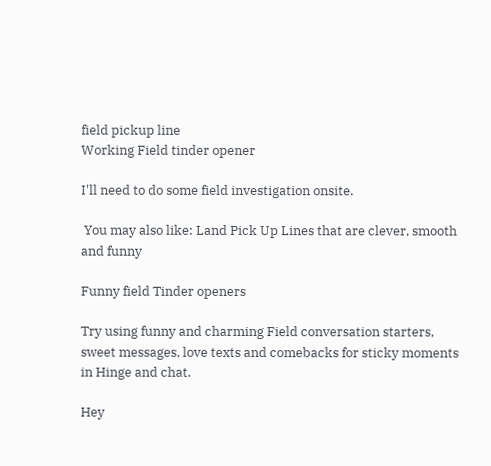field pickup line
Working Field tinder opener

I'll need to do some field investigation onsite.

 You may also like: Land Pick Up Lines that are clever, smooth and funny

Funny field Tinder openers

Try using funny and charming Field conversation starters, sweet messages, love texts and comebacks for sticky moments in Hinge and chat.

Hey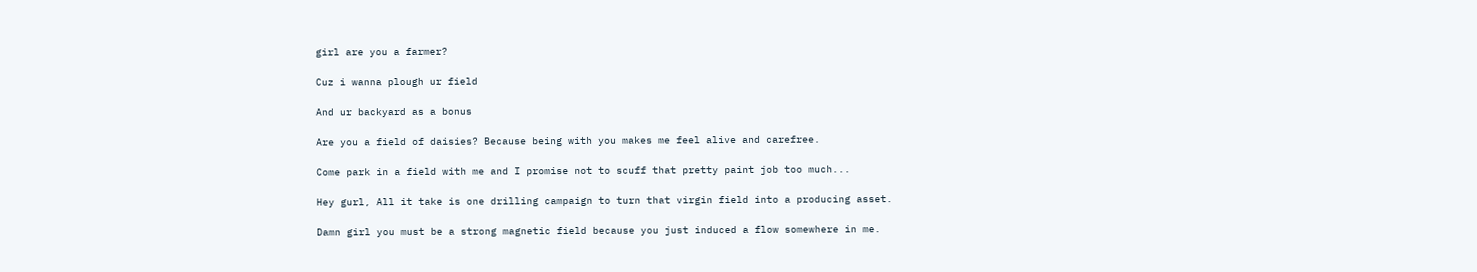girl are you a farmer?

Cuz i wanna plough ur field

And ur backyard as a bonus

Are you a field of daisies? Because being with you makes me feel alive and carefree.

Come park in a field with me and I promise not to scuff that pretty paint job too much...

Hey gurl, All it take is one drilling campaign to turn that virgin field into a producing asset.

Damn girl you must be a strong magnetic field because you just induced a flow somewhere in me.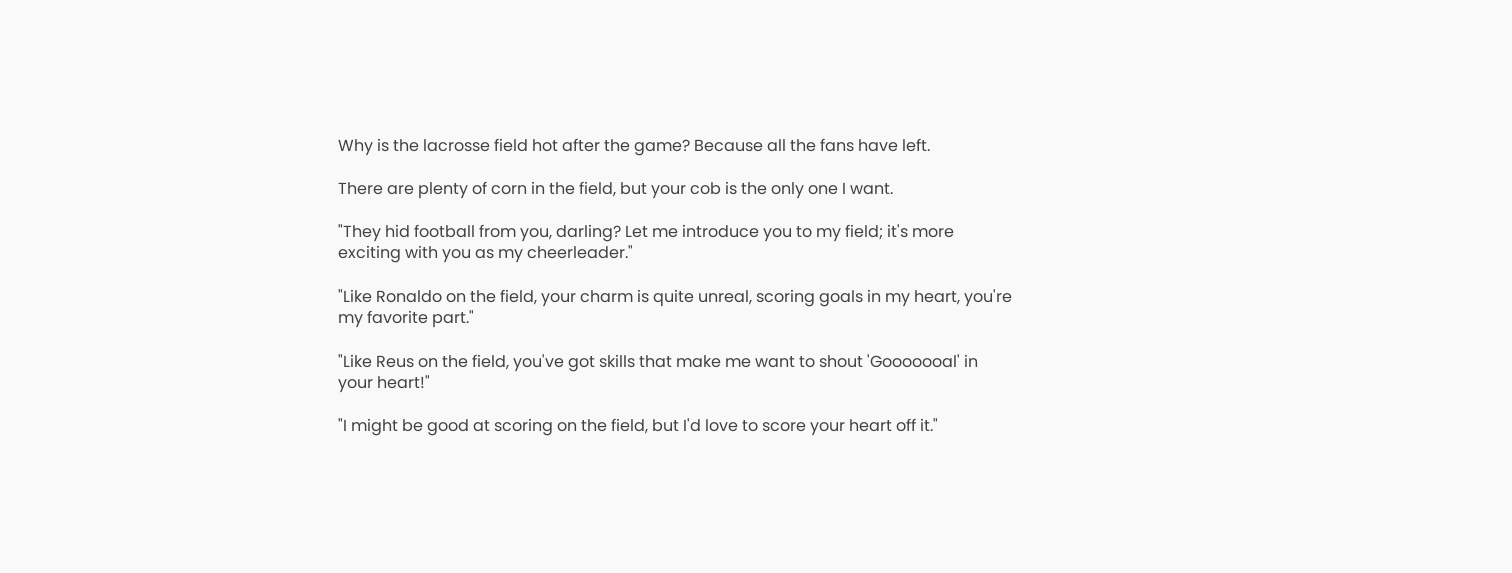Why is the lacrosse field hot after the game? Because all the fans have left.

There are plenty of corn in the field, but your cob is the only one I want.

"They hid football from you, darling? Let me introduce you to my field; it's more exciting with you as my cheerleader."

"Like Ronaldo on the field, your charm is quite unreal, scoring goals in my heart, you're my favorite part."

"Like Reus on the field, you've got skills that make me want to shout 'Gooooooal' in your heart!"

"I might be good at scoring on the field, but I'd love to score your heart off it."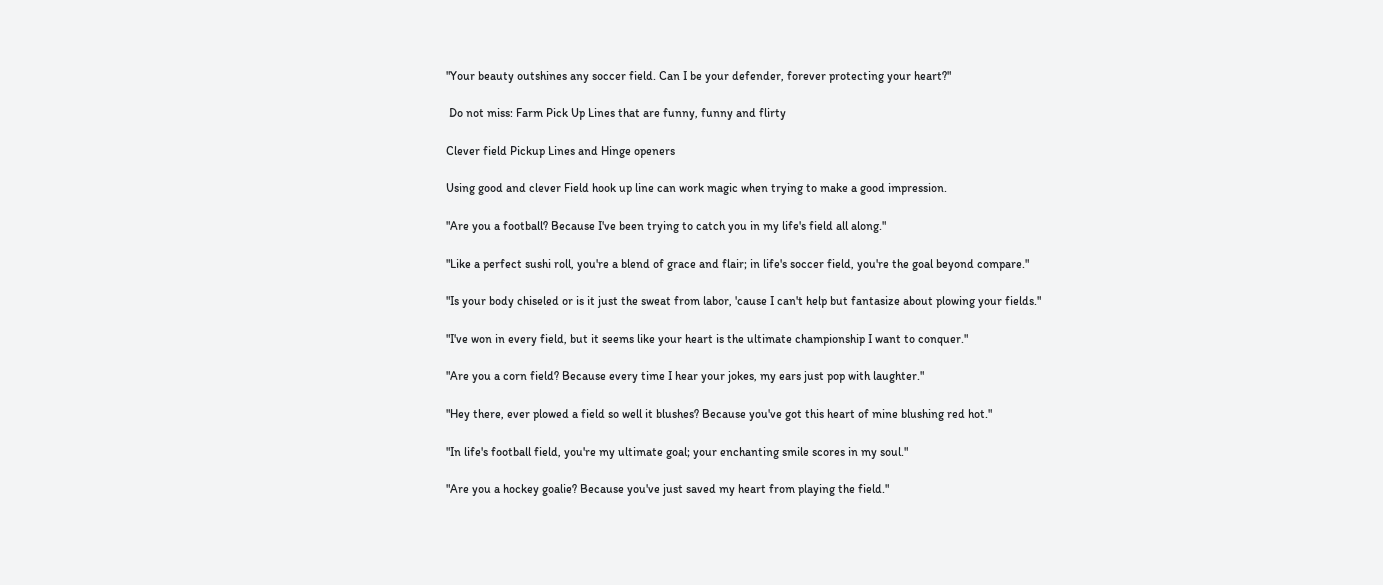"Your beauty outshines any soccer field. Can I be your defender, forever protecting your heart?"

 Do not miss: Farm Pick Up Lines that are funny, funny and flirty

Clever field Pickup Lines and Hinge openers

Using good and clever Field hook up line can work magic when trying to make a good impression.

"Are you a football? Because I've been trying to catch you in my life's field all along."

"Like a perfect sushi roll, you're a blend of grace and flair; in life's soccer field, you're the goal beyond compare."

"Is your body chiseled or is it just the sweat from labor, 'cause I can't help but fantasize about plowing your fields."

"I've won in every field, but it seems like your heart is the ultimate championship I want to conquer."

"Are you a corn field? Because every time I hear your jokes, my ears just pop with laughter."

"Hey there, ever plowed a field so well it blushes? Because you've got this heart of mine blushing red hot."

"In life's football field, you're my ultimate goal; your enchanting smile scores in my soul."

"Are you a hockey goalie? Because you've just saved my heart from playing the field."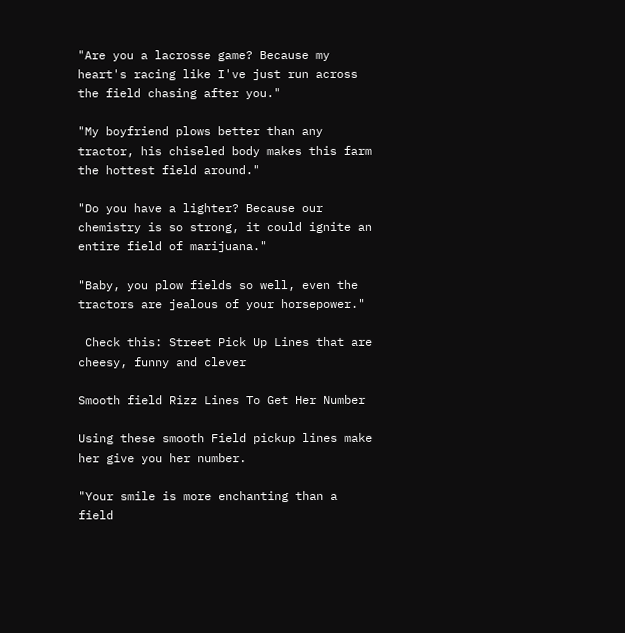"Are you a lacrosse game? Because my heart's racing like I've just run across the field chasing after you."

"My boyfriend plows better than any tractor, his chiseled body makes this farm the hottest field around."

"Do you have a lighter? Because our chemistry is so strong, it could ignite an entire field of marijuana."

"Baby, you plow fields so well, even the tractors are jealous of your horsepower."

 Check this: Street Pick Up Lines that are cheesy, funny and clever

Smooth field Rizz Lines To Get Her Number

Using these smooth Field pickup lines make her give you her number.

"Your smile is more enchanting than a field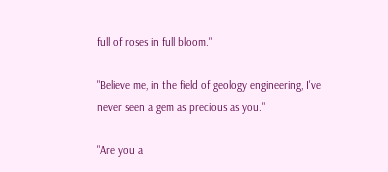full of roses in full bloom."

"Believe me, in the field of geology engineering, I've never seen a gem as precious as you."

"Are you a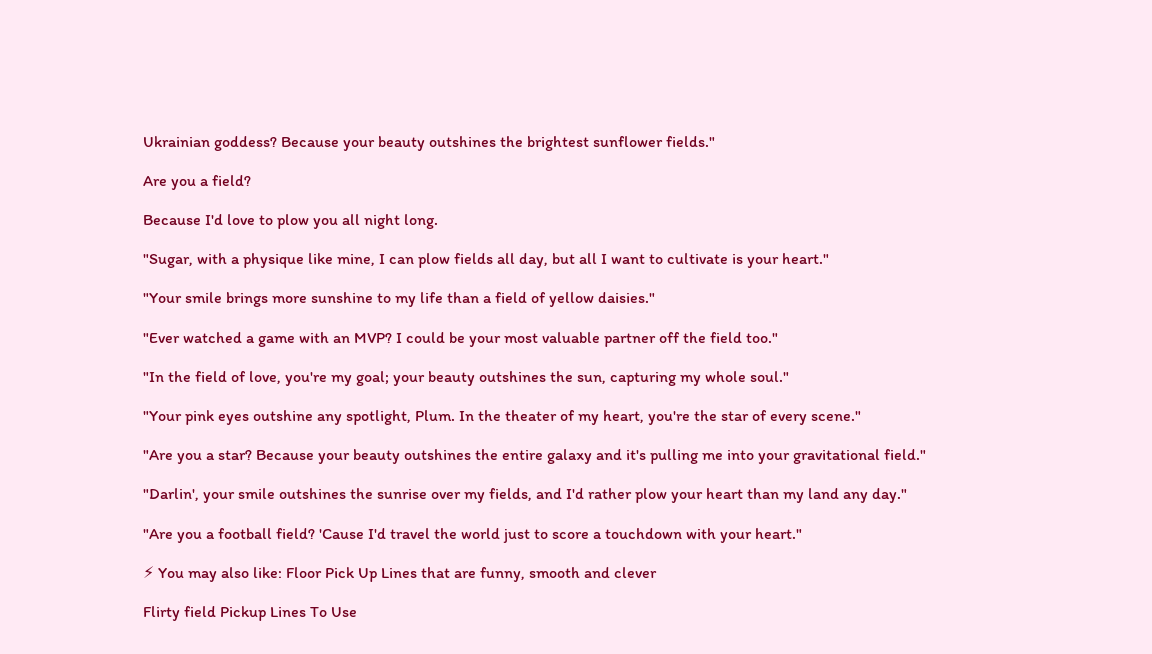Ukrainian goddess? Because your beauty outshines the brightest sunflower fields."

Are you a field?

Because I'd love to plow you all night long.

"Sugar, with a physique like mine, I can plow fields all day, but all I want to cultivate is your heart."

"Your smile brings more sunshine to my life than a field of yellow daisies."

"Ever watched a game with an MVP? I could be your most valuable partner off the field too."

"In the field of love, you're my goal; your beauty outshines the sun, capturing my whole soul."

"Your pink eyes outshine any spotlight, Plum. In the theater of my heart, you're the star of every scene."

"Are you a star? Because your beauty outshines the entire galaxy and it's pulling me into your gravitational field."

"Darlin', your smile outshines the sunrise over my fields, and I'd rather plow your heart than my land any day."

"Are you a football field? 'Cause I'd travel the world just to score a touchdown with your heart."

⚡ You may also like: Floor Pick Up Lines that are funny, smooth and clever

Flirty field Pickup Lines To Use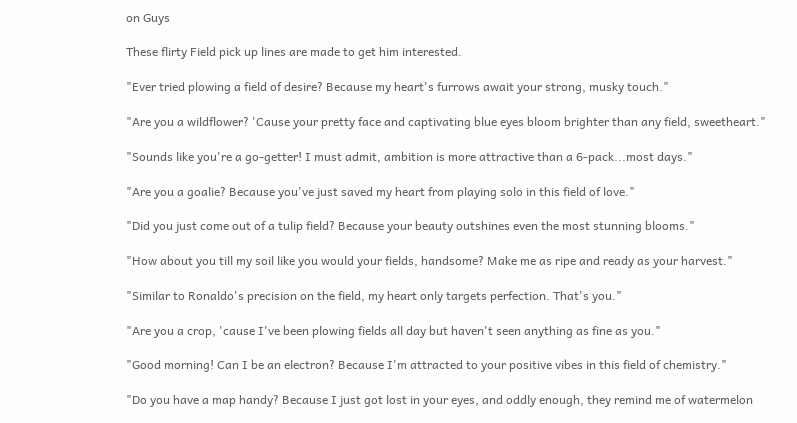on Guys

These flirty Field pick up lines are made to get him interested.

"Ever tried plowing a field of desire? Because my heart's furrows await your strong, musky touch."

"Are you a wildflower? 'Cause your pretty face and captivating blue eyes bloom brighter than any field, sweetheart."

"Sounds like you're a go-getter! I must admit, ambition is more attractive than a 6-pack...most days."

"Are you a goalie? Because you've just saved my heart from playing solo in this field of love."

"Did you just come out of a tulip field? Because your beauty outshines even the most stunning blooms."

"How about you till my soil like you would your fields, handsome? Make me as ripe and ready as your harvest."

"Similar to Ronaldo's precision on the field, my heart only targets perfection. That's you."

"Are you a crop, 'cause I've been plowing fields all day but haven't seen anything as fine as you."

"Good morning! Can I be an electron? Because I'm attracted to your positive vibes in this field of chemistry."

"Do you have a map handy? Because I just got lost in your eyes, and oddly enough, they remind me of watermelon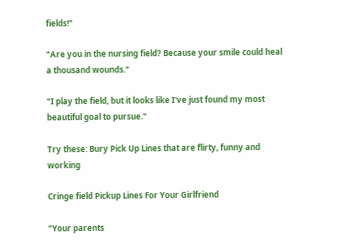fields!"

"Are you in the nursing field? Because your smile could heal a thousand wounds."

"I play the field, but it looks like I've just found my most beautiful goal to pursue."

Try these: Bury Pick Up Lines that are flirty, funny and working

Cringe field Pickup Lines For Your Girlfriend

"Your parents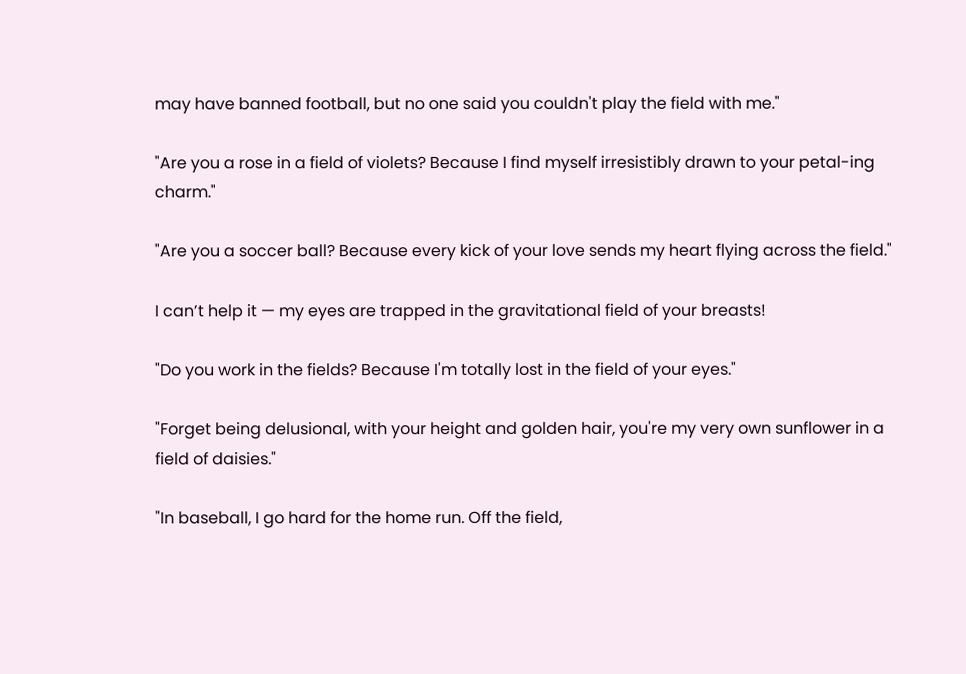may have banned football, but no one said you couldn't play the field with me."

"Are you a rose in a field of violets? Because I find myself irresistibly drawn to your petal-ing charm."

"Are you a soccer ball? Because every kick of your love sends my heart flying across the field."

I can’t help it — my eyes are trapped in the gravitational field of your breasts!

"Do you work in the fields? Because I'm totally lost in the field of your eyes."

"Forget being delusional, with your height and golden hair, you're my very own sunflower in a field of daisies."

"In baseball, I go hard for the home run. Off the field,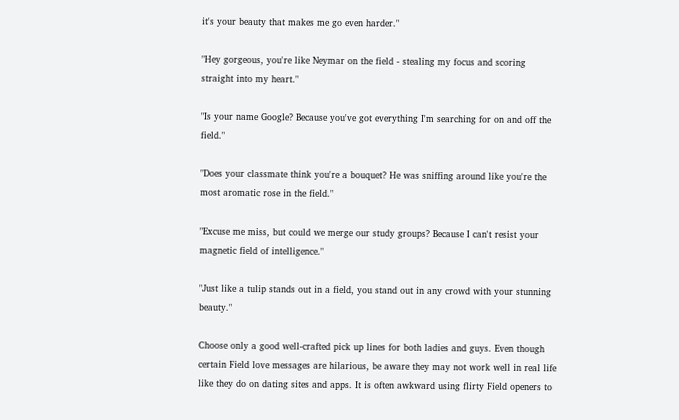it's your beauty that makes me go even harder."

"Hey gorgeous, you're like Neymar on the field - stealing my focus and scoring straight into my heart."

"Is your name Google? Because you've got everything I'm searching for on and off the field."

"Does your classmate think you're a bouquet? He was sniffing around like you're the most aromatic rose in the field."

"Excuse me miss, but could we merge our study groups? Because I can't resist your magnetic field of intelligence."

"Just like a tulip stands out in a field, you stand out in any crowd with your stunning beauty."

Choose only a good well-crafted pick up lines for both ladies and guys. Even though certain Field love messages are hilarious, be aware they may not work well in real life like they do on dating sites and apps. It is often awkward using flirty Field openers to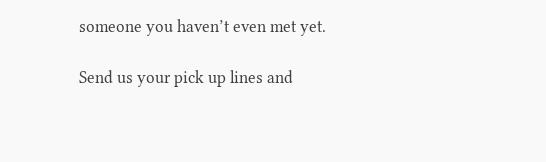someone you haven’t even met yet.

Send us your pick up lines and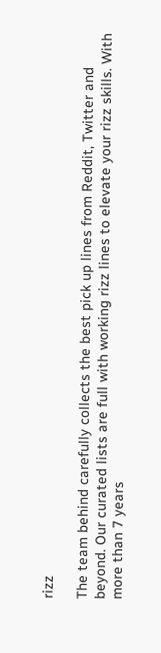rizz

The team behind carefully collects the best pick up lines from Reddit, Twitter and beyond. Our curated lists are full with working rizz lines to elevate your rizz skills. With more than 7 years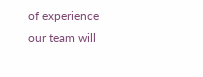of experience our team will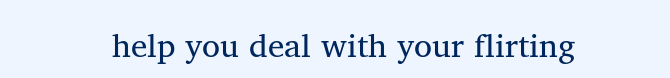help you deal with your flirting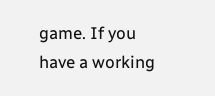game. If you have a working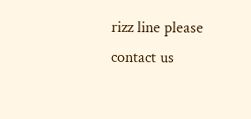rizz line please contact us